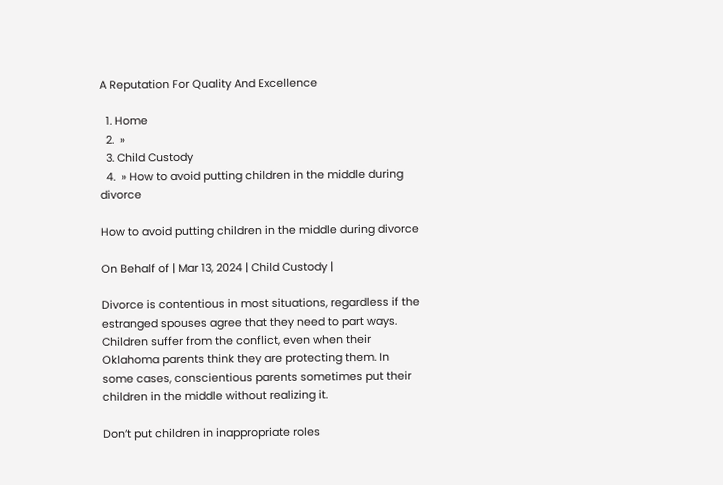A Reputation For Quality And Excellence

  1. Home
  2.  »
  3. Child Custody
  4.  » How to avoid putting children in the middle during divorce

How to avoid putting children in the middle during divorce

On Behalf of | Mar 13, 2024 | Child Custody |

Divorce is contentious in most situations, regardless if the estranged spouses agree that they need to part ways. Children suffer from the conflict, even when their Oklahoma parents think they are protecting them. In some cases, conscientious parents sometimes put their children in the middle without realizing it.

Don’t put children in inappropriate roles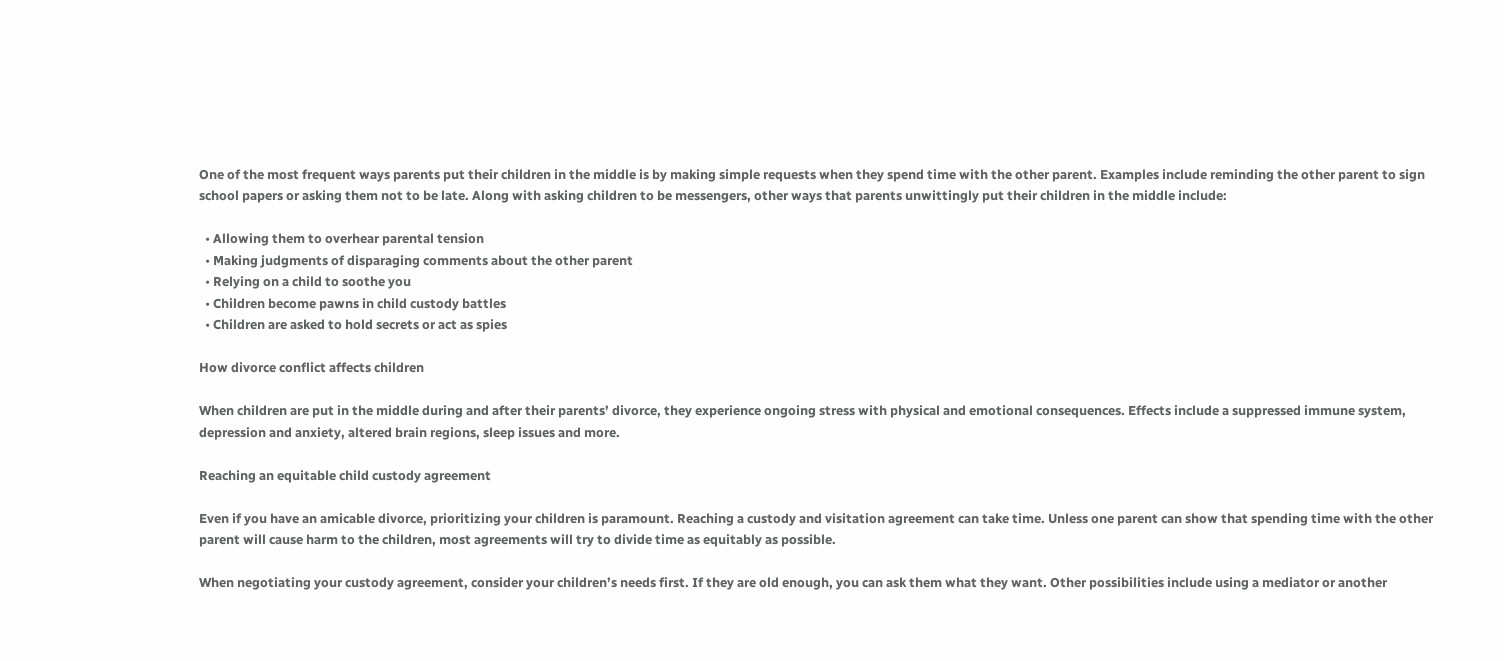One of the most frequent ways parents put their children in the middle is by making simple requests when they spend time with the other parent. Examples include reminding the other parent to sign school papers or asking them not to be late. Along with asking children to be messengers, other ways that parents unwittingly put their children in the middle include:

  • Allowing them to overhear parental tension
  • Making judgments of disparaging comments about the other parent
  • Relying on a child to soothe you
  • Children become pawns in child custody battles
  • Children are asked to hold secrets or act as spies

How divorce conflict affects children

When children are put in the middle during and after their parents’ divorce, they experience ongoing stress with physical and emotional consequences. Effects include a suppressed immune system, depression and anxiety, altered brain regions, sleep issues and more.

Reaching an equitable child custody agreement

Even if you have an amicable divorce, prioritizing your children is paramount. Reaching a custody and visitation agreement can take time. Unless one parent can show that spending time with the other parent will cause harm to the children, most agreements will try to divide time as equitably as possible.

When negotiating your custody agreement, consider your children’s needs first. If they are old enough, you can ask them what they want. Other possibilities include using a mediator or another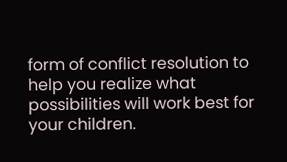form of conflict resolution to help you realize what possibilities will work best for your children.